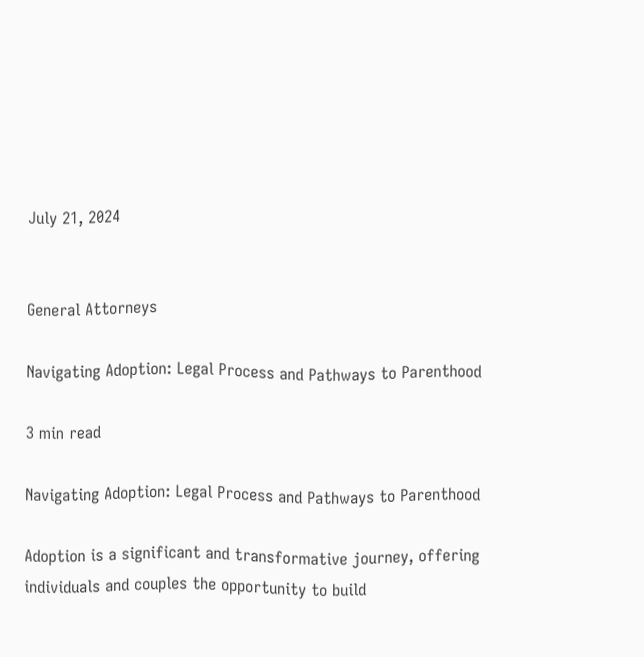July 21, 2024


General Attorneys

Navigating Adoption: Legal Process and Pathways to Parenthood

3 min read

Navigating Adoption: Legal Process and Pathways to Parenthood

Adoption is a significant and transformative journey, offering individuals and couples the opportunity to build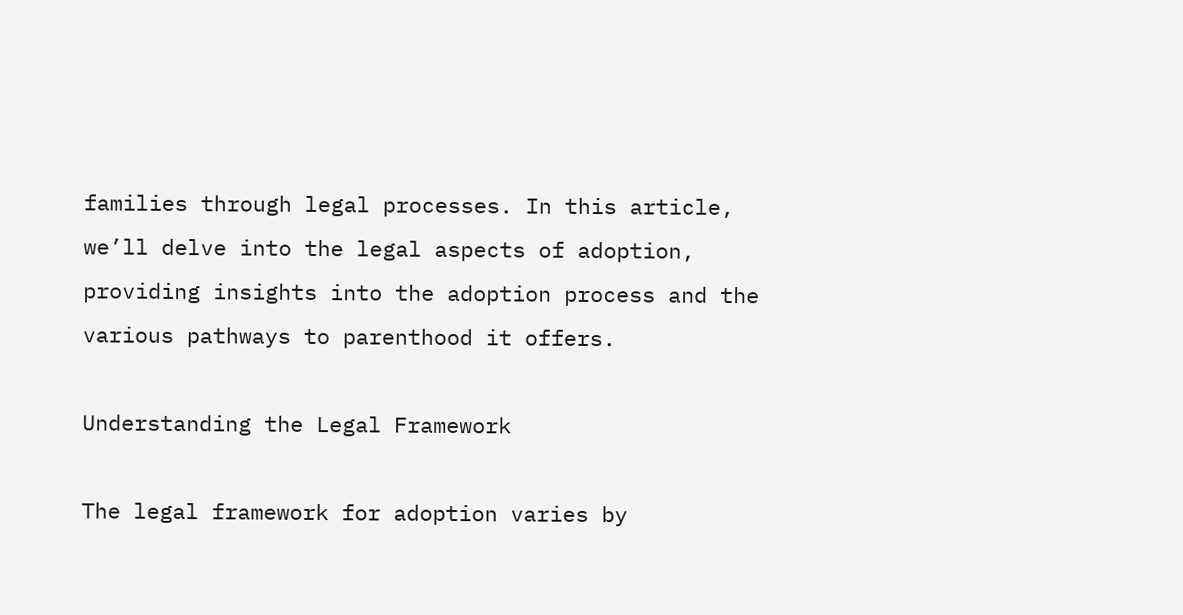families through legal processes. In this article, we’ll delve into the legal aspects of adoption, providing insights into the adoption process and the various pathways to parenthood it offers.

Understanding the Legal Framework

The legal framework for adoption varies by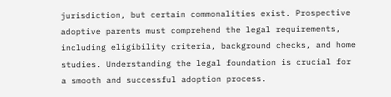jurisdiction, but certain commonalities exist. Prospective adoptive parents must comprehend the legal requirements, including eligibility criteria, background checks, and home studies. Understanding the legal foundation is crucial for a smooth and successful adoption process.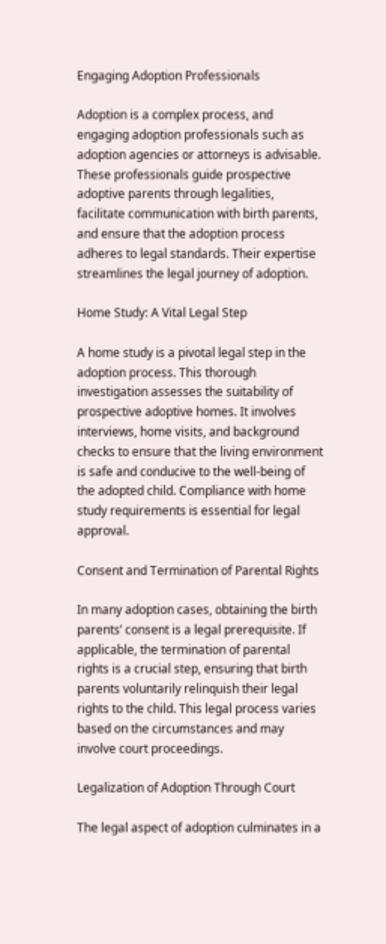Engaging Adoption Professionals

Adoption is a complex process, and engaging adoption professionals such as adoption agencies or attorneys is advisable. These professionals guide prospective adoptive parents through legalities, facilitate communication with birth parents, and ensure that the adoption process adheres to legal standards. Their expertise streamlines the legal journey of adoption.

Home Study: A Vital Legal Step

A home study is a pivotal legal step in the adoption process. This thorough investigation assesses the suitability of prospective adoptive homes. It involves interviews, home visits, and background checks to ensure that the living environment is safe and conducive to the well-being of the adopted child. Compliance with home study requirements is essential for legal approval.

Consent and Termination of Parental Rights

In many adoption cases, obtaining the birth parents’ consent is a legal prerequisite. If applicable, the termination of parental rights is a crucial step, ensuring that birth parents voluntarily relinquish their legal rights to the child. This legal process varies based on the circumstances and may involve court proceedings.

Legalization of Adoption Through Court

The legal aspect of adoption culminates in a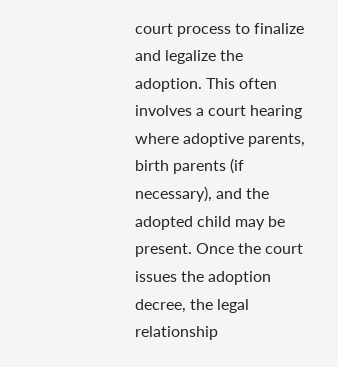court process to finalize and legalize the adoption. This often involves a court hearing where adoptive parents, birth parents (if necessary), and the adopted child may be present. Once the court issues the adoption decree, the legal relationship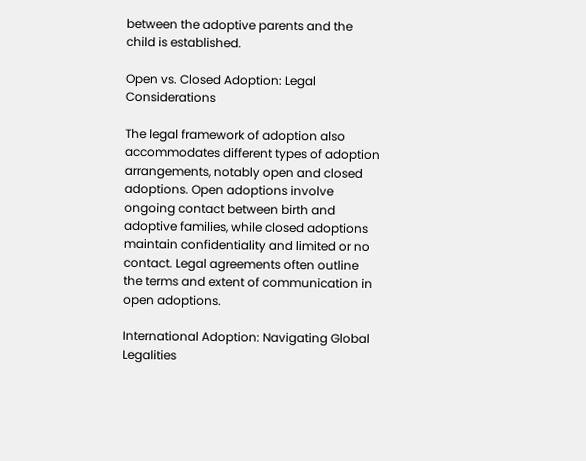between the adoptive parents and the child is established.

Open vs. Closed Adoption: Legal Considerations

The legal framework of adoption also accommodates different types of adoption arrangements, notably open and closed adoptions. Open adoptions involve ongoing contact between birth and adoptive families, while closed adoptions maintain confidentiality and limited or no contact. Legal agreements often outline the terms and extent of communication in open adoptions.

International Adoption: Navigating Global Legalities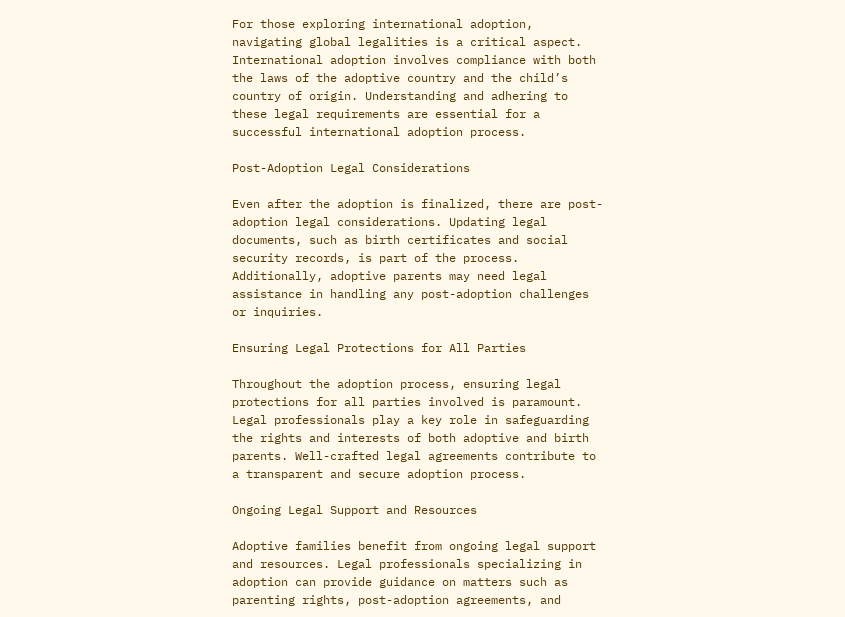For those exploring international adoption, navigating global legalities is a critical aspect. International adoption involves compliance with both the laws of the adoptive country and the child’s country of origin. Understanding and adhering to these legal requirements are essential for a successful international adoption process.

Post-Adoption Legal Considerations

Even after the adoption is finalized, there are post-adoption legal considerations. Updating legal documents, such as birth certificates and social security records, is part of the process. Additionally, adoptive parents may need legal assistance in handling any post-adoption challenges or inquiries.

Ensuring Legal Protections for All Parties

Throughout the adoption process, ensuring legal protections for all parties involved is paramount. Legal professionals play a key role in safeguarding the rights and interests of both adoptive and birth parents. Well-crafted legal agreements contribute to a transparent and secure adoption process.

Ongoing Legal Support and Resources

Adoptive families benefit from ongoing legal support and resources. Legal professionals specializing in adoption can provide guidance on matters such as parenting rights, post-adoption agreements, and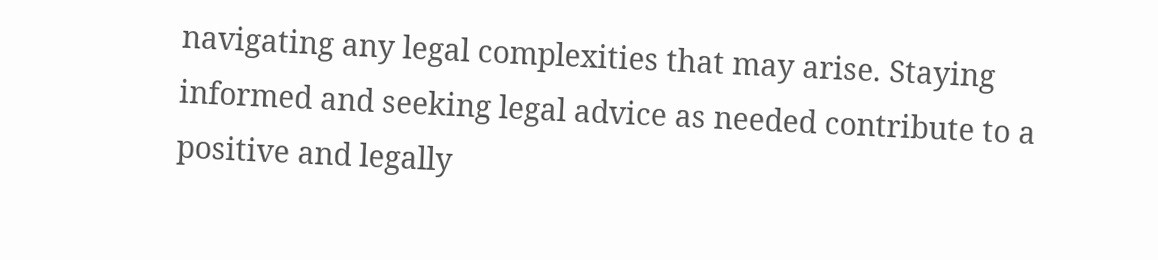navigating any legal complexities that may arise. Staying informed and seeking legal advice as needed contribute to a positive and legally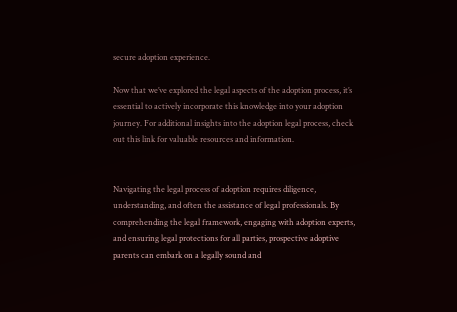secure adoption experience.

Now that we’ve explored the legal aspects of the adoption process, it’s essential to actively incorporate this knowledge into your adoption journey. For additional insights into the adoption legal process, check out this link for valuable resources and information.


Navigating the legal process of adoption requires diligence, understanding, and often the assistance of legal professionals. By comprehending the legal framework, engaging with adoption experts, and ensuring legal protections for all parties, prospective adoptive parents can embark on a legally sound and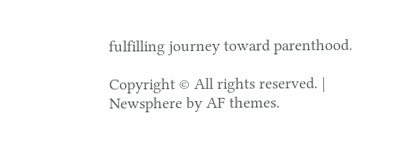fulfilling journey toward parenthood.

Copyright © All rights reserved. | Newsphere by AF themes.